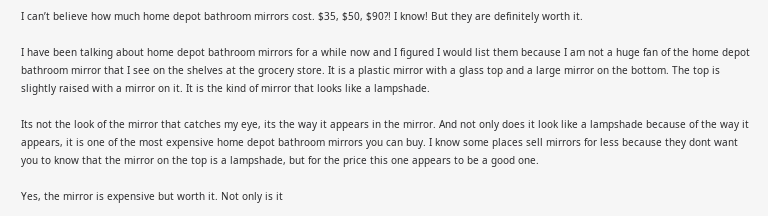I can’t believe how much home depot bathroom mirrors cost. $35, $50, $90?! I know! But they are definitely worth it.

I have been talking about home depot bathroom mirrors for a while now and I figured I would list them because I am not a huge fan of the home depot bathroom mirror that I see on the shelves at the grocery store. It is a plastic mirror with a glass top and a large mirror on the bottom. The top is slightly raised with a mirror on it. It is the kind of mirror that looks like a lampshade.

Its not the look of the mirror that catches my eye, its the way it appears in the mirror. And not only does it look like a lampshade because of the way it appears, it is one of the most expensive home depot bathroom mirrors you can buy. I know some places sell mirrors for less because they dont want you to know that the mirror on the top is a lampshade, but for the price this one appears to be a good one.

Yes, the mirror is expensive but worth it. Not only is it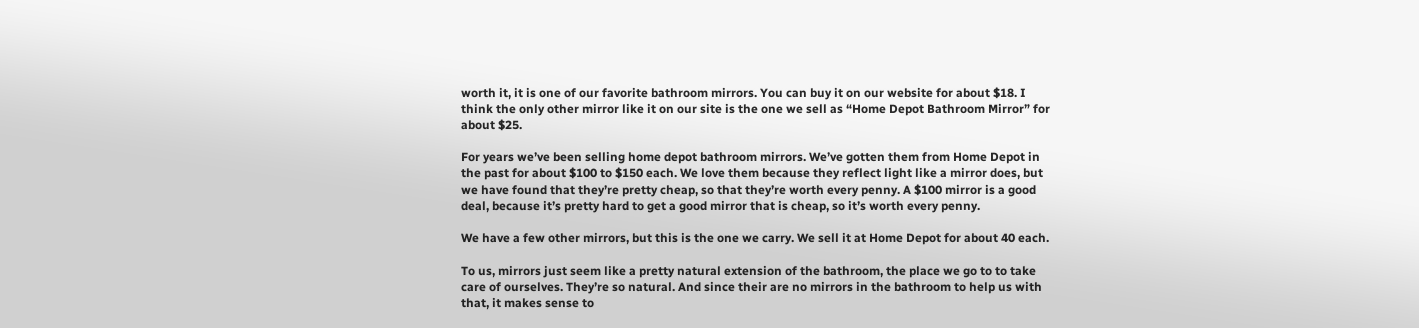worth it, it is one of our favorite bathroom mirrors. You can buy it on our website for about $18. I think the only other mirror like it on our site is the one we sell as “Home Depot Bathroom Mirror” for about $25.

For years we’ve been selling home depot bathroom mirrors. We’ve gotten them from Home Depot in the past for about $100 to $150 each. We love them because they reflect light like a mirror does, but we have found that they’re pretty cheap, so that they’re worth every penny. A $100 mirror is a good deal, because it’s pretty hard to get a good mirror that is cheap, so it’s worth every penny.

We have a few other mirrors, but this is the one we carry. We sell it at Home Depot for about 40 each.

To us, mirrors just seem like a pretty natural extension of the bathroom, the place we go to to take care of ourselves. They’re so natural. And since their are no mirrors in the bathroom to help us with that, it makes sense to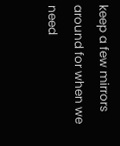keep a few mirrors around for when we need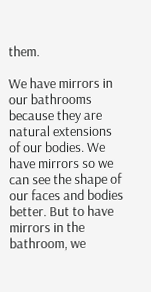them.

We have mirrors in our bathrooms because they are natural extensions of our bodies. We have mirrors so we can see the shape of our faces and bodies better. But to have mirrors in the bathroom, we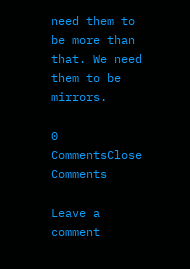need them to be more than that. We need them to be mirrors.

0 CommentsClose Comments

Leave a comment